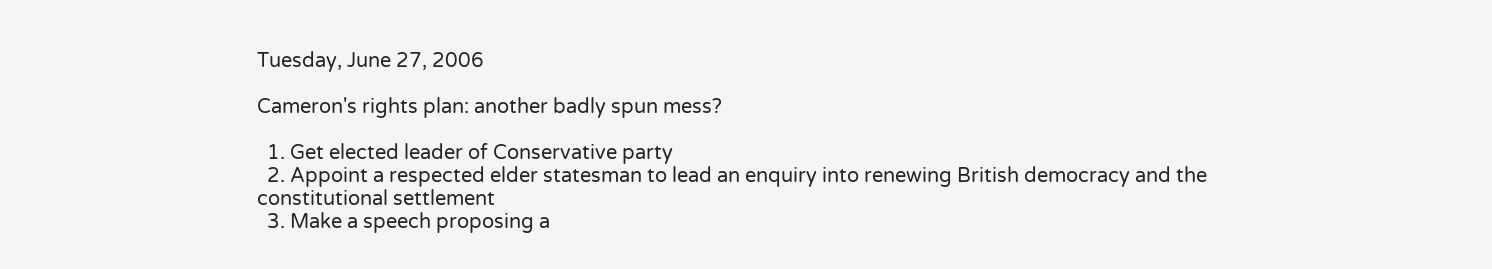Tuesday, June 27, 2006

Cameron's rights plan: another badly spun mess?

  1. Get elected leader of Conservative party
  2. Appoint a respected elder statesman to lead an enquiry into renewing British democracy and the constitutional settlement
  3. Make a speech proposing a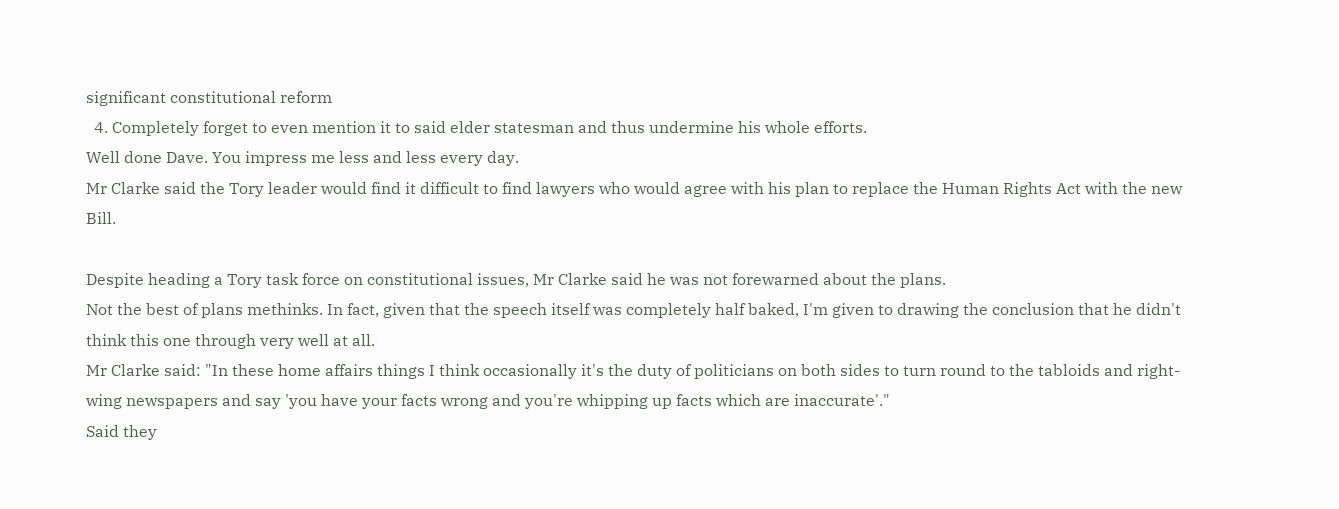significant constitutional reform
  4. Completely forget to even mention it to said elder statesman and thus undermine his whole efforts.
Well done Dave. You impress me less and less every day.
Mr Clarke said the Tory leader would find it difficult to find lawyers who would agree with his plan to replace the Human Rights Act with the new Bill.

Despite heading a Tory task force on constitutional issues, Mr Clarke said he was not forewarned about the plans.
Not the best of plans methinks. In fact, given that the speech itself was completely half baked, I'm given to drawing the conclusion that he didn't think this one through very well at all.
Mr Clarke said: "In these home affairs things I think occasionally it's the duty of politicians on both sides to turn round to the tabloids and right-wing newspapers and say 'you have your facts wrong and you're whipping up facts which are inaccurate'."
Said they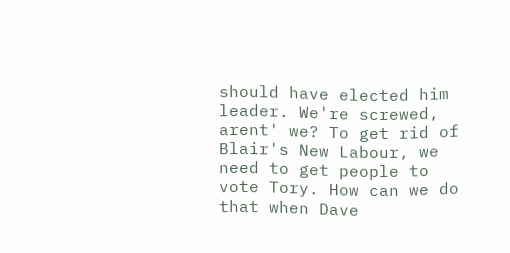should have elected him leader. We're screwed, arent' we? To get rid of Blair's New Labour, we need to get people to vote Tory. How can we do that when Dave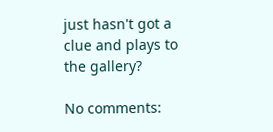just hasn't got a clue and plays to the gallery?

No comments: